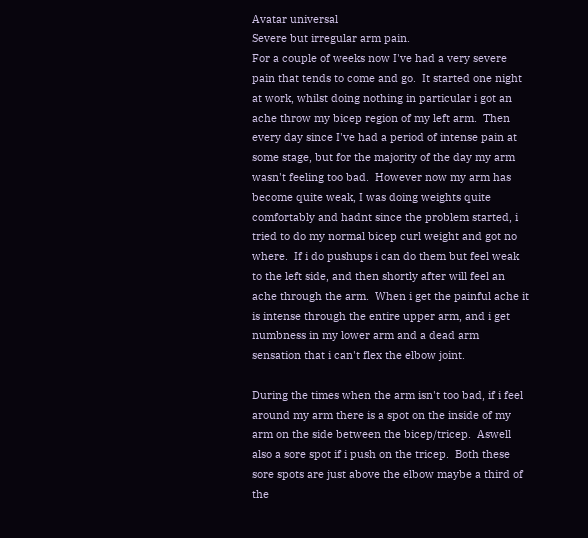Avatar universal
Severe but irregular arm pain.
For a couple of weeks now I've had a very severe pain that tends to come and go.  It started one night at work, whilst doing nothing in particular i got an ache throw my bicep region of my left arm.  Then every day since I've had a period of intense pain at some stage, but for the majority of the day my arm wasn't feeling too bad.  However now my arm has become quite weak, I was doing weights quite comfortably and hadnt since the problem started, i tried to do my normal bicep curl weight and got no where.  If i do pushups i can do them but feel weak to the left side, and then shortly after will feel an ache through the arm.  When i get the painful ache it is intense through the entire upper arm, and i get numbness in my lower arm and a dead arm sensation that i can't flex the elbow joint.

During the times when the arm isn't too bad, if i feel around my arm there is a spot on the inside of my arm on the side between the bicep/tricep.  Aswell also a sore spot if i push on the tricep.  Both these sore spots are just above the elbow maybe a third of the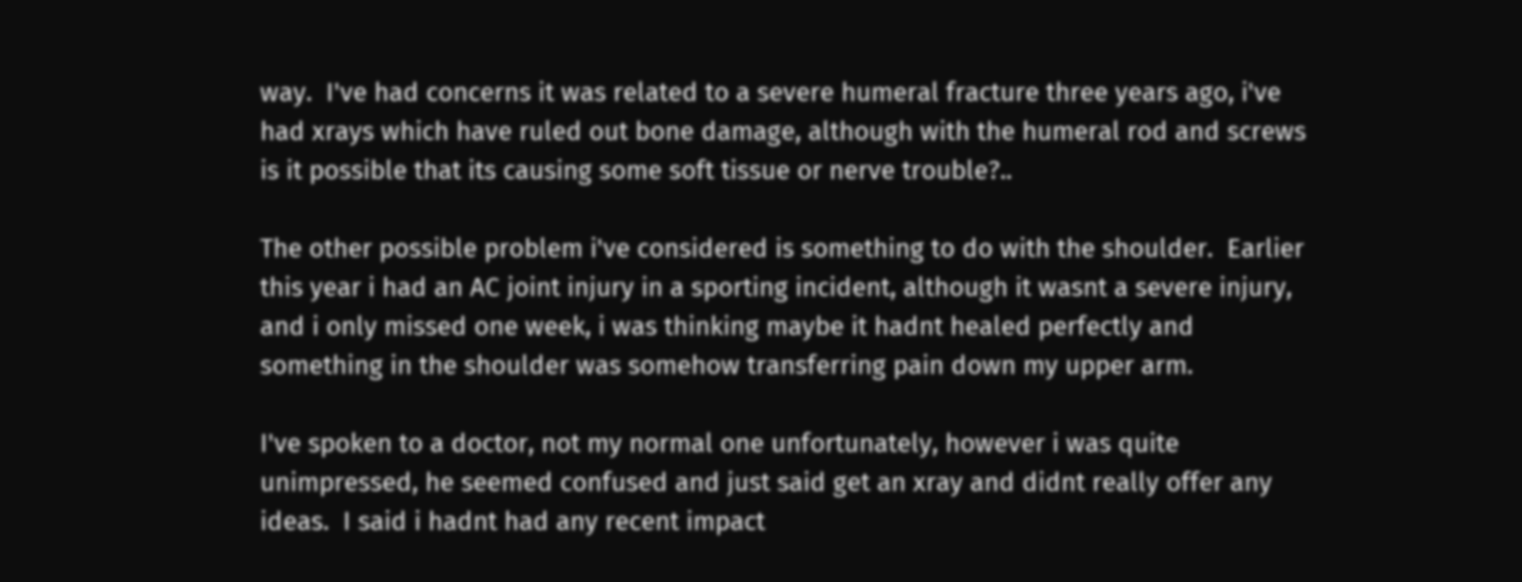way.  I've had concerns it was related to a severe humeral fracture three years ago, i've had xrays which have ruled out bone damage, although with the humeral rod and screws is it possible that its causing some soft tissue or nerve trouble?..

The other possible problem i've considered is something to do with the shoulder.  Earlier this year i had an AC joint injury in a sporting incident, although it wasnt a severe injury, and i only missed one week, i was thinking maybe it hadnt healed perfectly and something in the shoulder was somehow transferring pain down my upper arm.

I've spoken to a doctor, not my normal one unfortunately, however i was quite unimpressed, he seemed confused and just said get an xray and didnt really offer any ideas.  I said i hadnt had any recent impact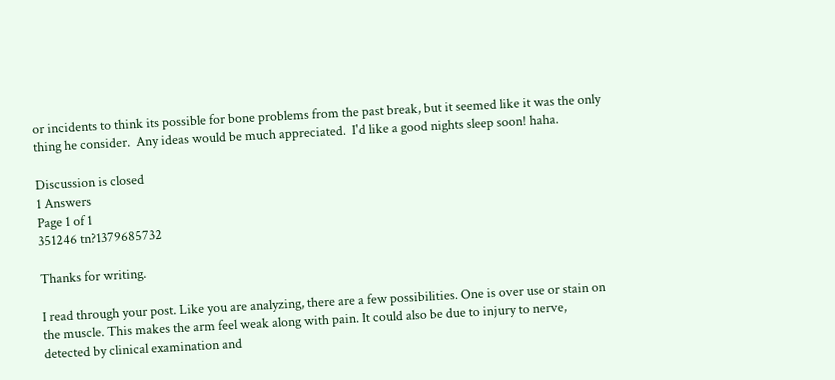or incidents to think its possible for bone problems from the past break, but it seemed like it was the only thing he consider.  Any ideas would be much appreciated.  I'd like a good nights sleep soon! haha.

Discussion is closed
1 Answers
Page 1 of 1
351246 tn?1379685732

Thanks for writing.

I read through your post. Like you are analyzing, there are a few possibilities. One is over use or stain on the muscle. This makes the arm feel weak along with pain. It could also be due to injury to nerve, detected by clinical examination and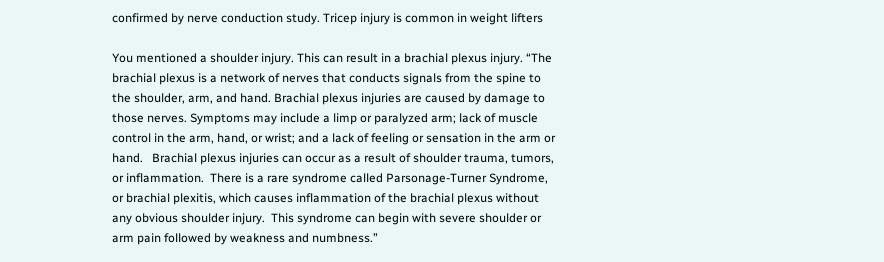confirmed by nerve conduction study. Tricep injury is common in weight lifters

You mentioned a shoulder injury. This can result in a brachial plexus injury. “The brachial plexus is a network of nerves that conducts signals from the spine to the shoulder, arm, and hand. Brachial plexus injuries are caused by damage to those nerves. Symptoms may include a limp or paralyzed arm; lack of muscle control in the arm, hand, or wrist; and a lack of feeling or sensation in the arm or hand.   Brachial plexus injuries can occur as a result of shoulder trauma, tumors, or inflammation.  There is a rare syndrome called Parsonage-Turner Syndrome, or brachial plexitis, which causes inflammation of the brachial plexus without any obvious shoulder injury.  This syndrome can begin with severe shoulder or arm pain followed by weakness and numbness.”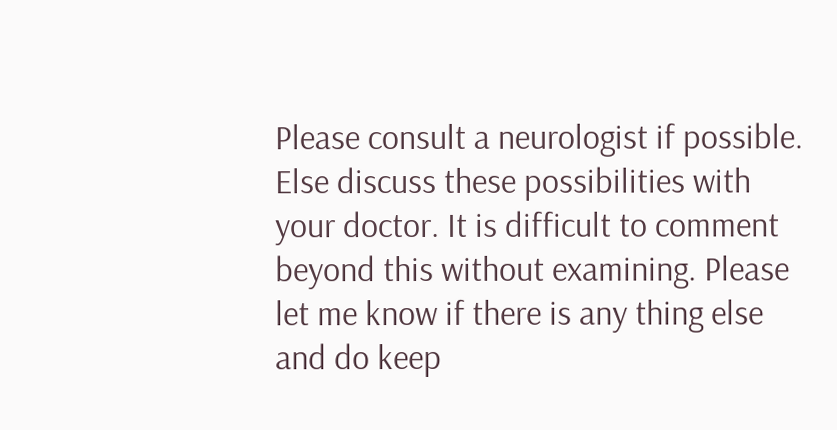Please consult a neurologist if possible. Else discuss these possibilities with your doctor. It is difficult to comment beyond this without examining. Please let me know if there is any thing else and do keep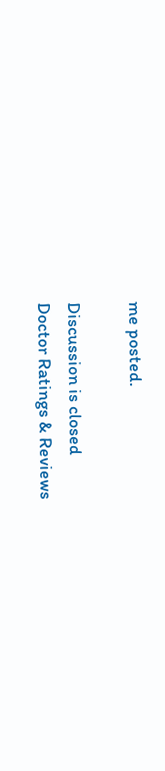me posted.

Discussion is closed
Doctor Ratings & Reviews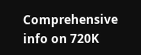Comprehensive info on 720K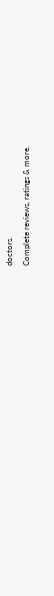doctors.
Complete reviews, ratings & more.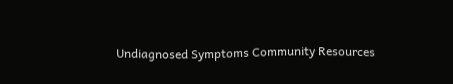Undiagnosed Symptoms Community Resources